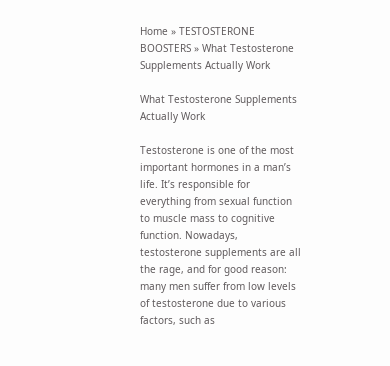Home » TESTOSTERONE BOOSTERS » What Testosterone Supplements Actually Work

What Testosterone Supplements Actually Work

Testosterone is one of the most important hormones in a man’s life. It’s responsible for everything from sexual function to muscle mass to cognitive function. Nowadays, testosterone supplements are all the rage, and for good reason: many men suffer from low levels of testosterone due to various factors, such as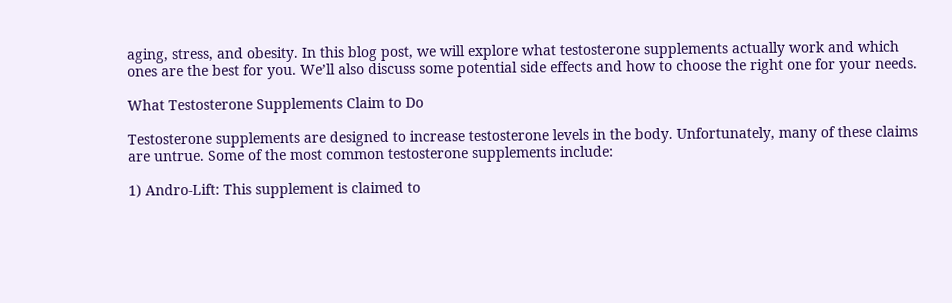aging, stress, and obesity. In this blog post, we will explore what testosterone supplements actually work and which ones are the best for you. We’ll also discuss some potential side effects and how to choose the right one for your needs.

What Testosterone Supplements Claim to Do

Testosterone supplements are designed to increase testosterone levels in the body. Unfortunately, many of these claims are untrue. Some of the most common testosterone supplements include:

1) Andro-Lift: This supplement is claimed to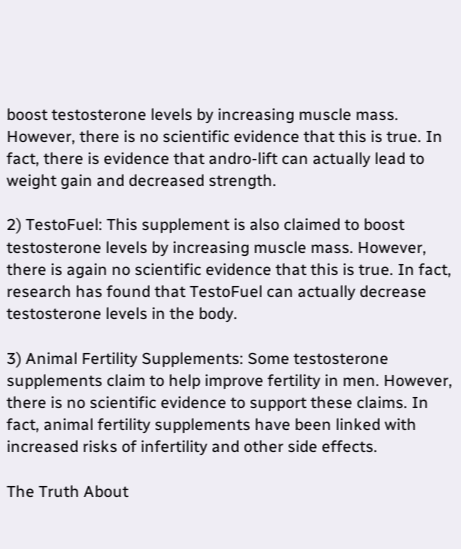boost testosterone levels by increasing muscle mass. However, there is no scientific evidence that this is true. In fact, there is evidence that andro-lift can actually lead to weight gain and decreased strength.

2) TestoFuel: This supplement is also claimed to boost testosterone levels by increasing muscle mass. However, there is again no scientific evidence that this is true. In fact, research has found that TestoFuel can actually decrease testosterone levels in the body.

3) Animal Fertility Supplements: Some testosterone supplements claim to help improve fertility in men. However, there is no scientific evidence to support these claims. In fact, animal fertility supplements have been linked with increased risks of infertility and other side effects.

The Truth About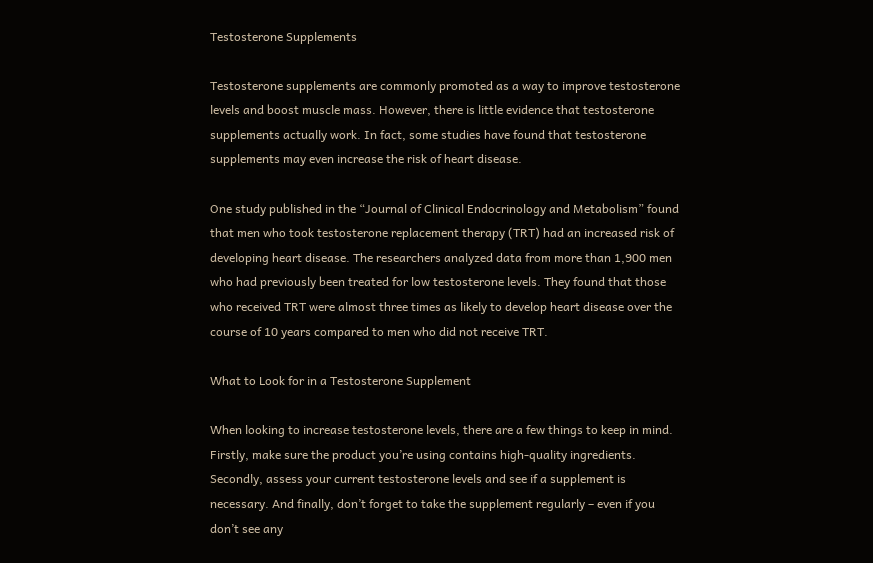Testosterone Supplements

Testosterone supplements are commonly promoted as a way to improve testosterone levels and boost muscle mass. However, there is little evidence that testosterone supplements actually work. In fact, some studies have found that testosterone supplements may even increase the risk of heart disease.

One study published in the “Journal of Clinical Endocrinology and Metabolism” found that men who took testosterone replacement therapy (TRT) had an increased risk of developing heart disease. The researchers analyzed data from more than 1,900 men who had previously been treated for low testosterone levels. They found that those who received TRT were almost three times as likely to develop heart disease over the course of 10 years compared to men who did not receive TRT.

What to Look for in a Testosterone Supplement

When looking to increase testosterone levels, there are a few things to keep in mind. Firstly, make sure the product you’re using contains high-quality ingredients. Secondly, assess your current testosterone levels and see if a supplement is necessary. And finally, don’t forget to take the supplement regularly – even if you don’t see any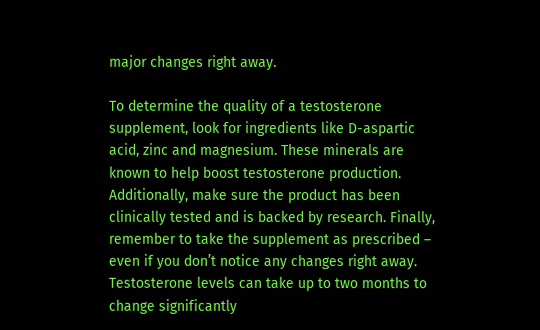major changes right away.

To determine the quality of a testosterone supplement, look for ingredients like D-aspartic acid, zinc and magnesium. These minerals are known to help boost testosterone production. Additionally, make sure the product has been clinically tested and is backed by research. Finally, remember to take the supplement as prescribed – even if you don’t notice any changes right away. Testosterone levels can take up to two months to change significantly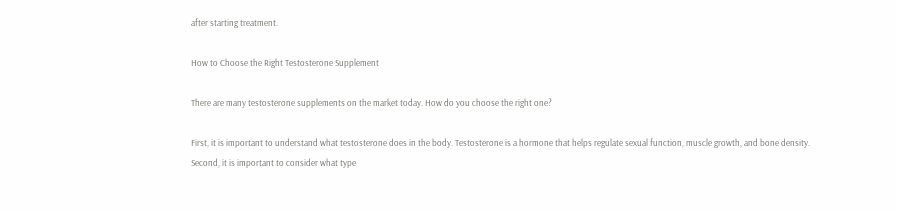after starting treatment.

How to Choose the Right Testosterone Supplement

There are many testosterone supplements on the market today. How do you choose the right one?

First, it is important to understand what testosterone does in the body. Testosterone is a hormone that helps regulate sexual function, muscle growth, and bone density. Second, it is important to consider what type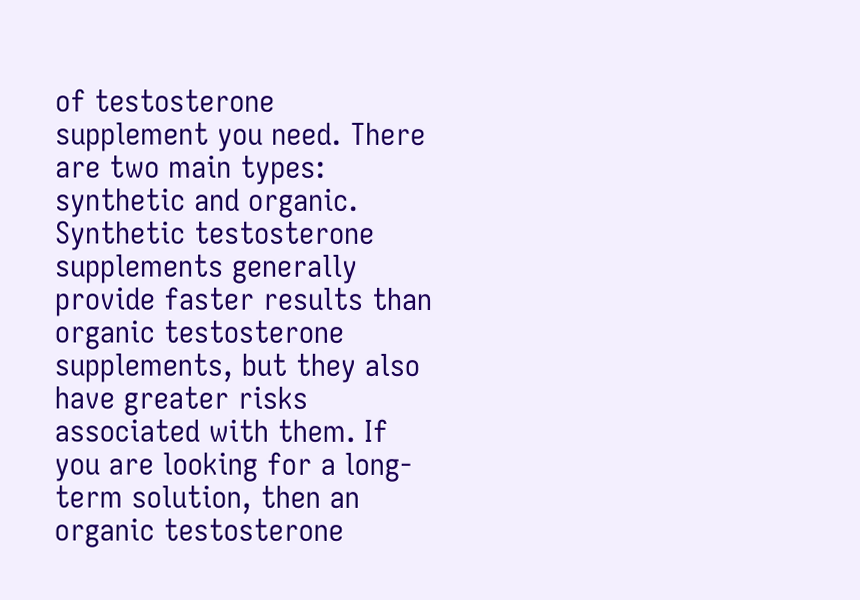of testosterone supplement you need. There are two main types: synthetic and organic. Synthetic testosterone supplements generally provide faster results than organic testosterone supplements, but they also have greater risks associated with them. If you are looking for a long-term solution, then an organic testosterone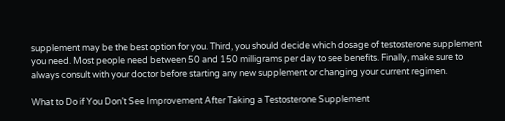supplement may be the best option for you. Third, you should decide which dosage of testosterone supplement you need. Most people need between 50 and 150 milligrams per day to see benefits. Finally, make sure to always consult with your doctor before starting any new supplement or changing your current regimen.

What to Do if You Don’t See Improvement After Taking a Testosterone Supplement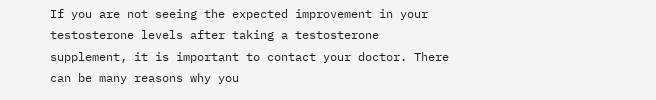If you are not seeing the expected improvement in your testosterone levels after taking a testosterone supplement, it is important to contact your doctor. There can be many reasons why you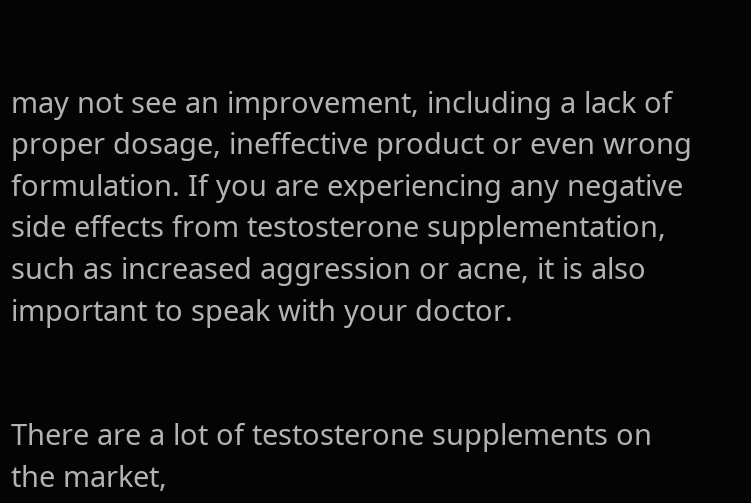may not see an improvement, including a lack of proper dosage, ineffective product or even wrong formulation. If you are experiencing any negative side effects from testosterone supplementation, such as increased aggression or acne, it is also important to speak with your doctor.


There are a lot of testosterone supplements on the market,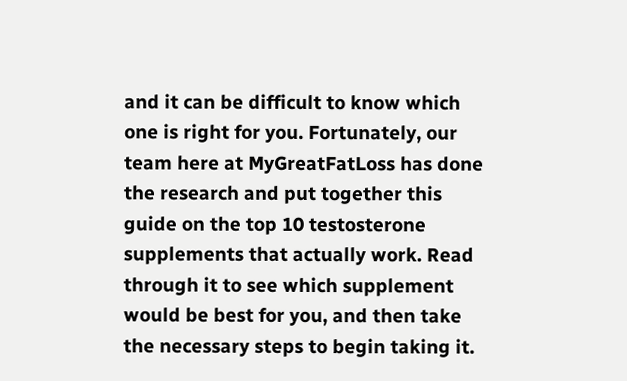and it can be difficult to know which one is right for you. Fortunately, our team here at MyGreatFatLoss has done the research and put together this guide on the top 10 testosterone supplements that actually work. Read through it to see which supplement would be best for you, and then take the necessary steps to begin taking it.